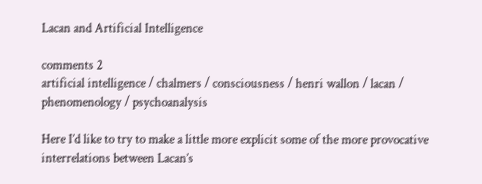Lacan and Artificial Intelligence

comments 2
artificial intelligence / chalmers / consciousness / henri wallon / lacan / phenomenology / psychoanalysis

Here I’d like to try to make a little more explicit some of the more provocative interrelations between Lacan’s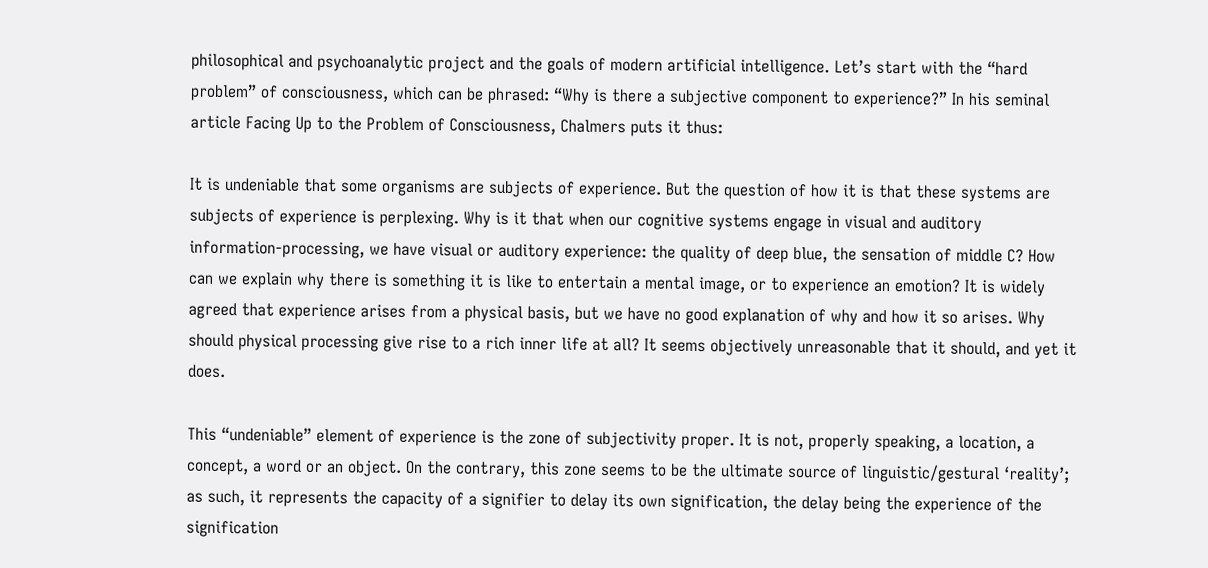philosophical and psychoanalytic project and the goals of modern artificial intelligence. Let’s start with the “hard problem” of consciousness, which can be phrased: “Why is there a subjective component to experience?” In his seminal article Facing Up to the Problem of Consciousness, Chalmers puts it thus:

It is undeniable that some organisms are subjects of experience. But the question of how it is that these systems are subjects of experience is perplexing. Why is it that when our cognitive systems engage in visual and auditory information-processing, we have visual or auditory experience: the quality of deep blue, the sensation of middle C? How can we explain why there is something it is like to entertain a mental image, or to experience an emotion? It is widely agreed that experience arises from a physical basis, but we have no good explanation of why and how it so arises. Why should physical processing give rise to a rich inner life at all? It seems objectively unreasonable that it should, and yet it does.

This “undeniable” element of experience is the zone of subjectivity proper. It is not, properly speaking, a location, a concept, a word or an object. On the contrary, this zone seems to be the ultimate source of linguistic/gestural ‘reality’; as such, it represents the capacity of a signifier to delay its own signification, the delay being the experience of the signification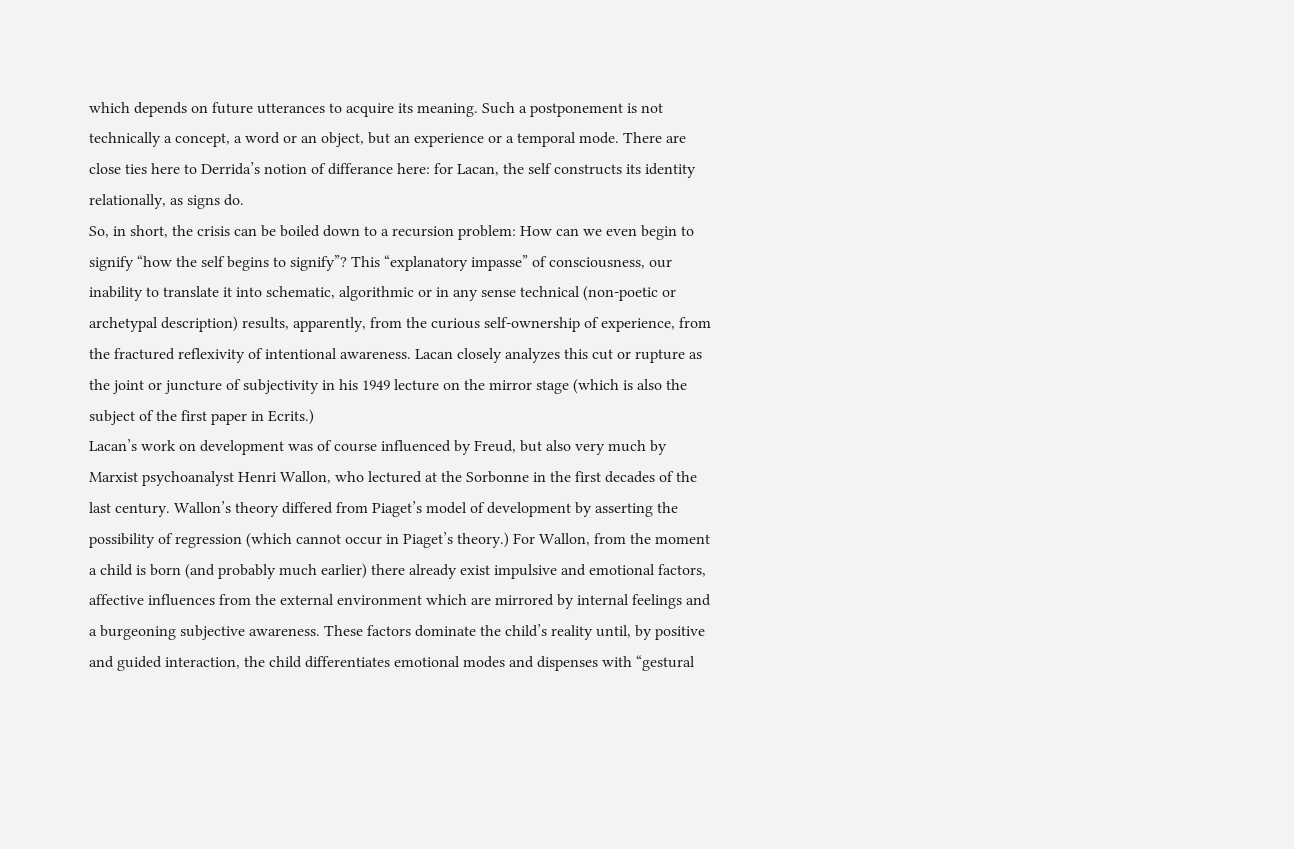which depends on future utterances to acquire its meaning. Such a postponement is not technically a concept, a word or an object, but an experience or a temporal mode. There are close ties here to Derrida’s notion of differance here: for Lacan, the self constructs its identity relationally, as signs do.
So, in short, the crisis can be boiled down to a recursion problem: How can we even begin to signify “how the self begins to signify”? This “explanatory impasse” of consciousness, our inability to translate it into schematic, algorithmic or in any sense technical (non-poetic or archetypal description) results, apparently, from the curious self-ownership of experience, from the fractured reflexivity of intentional awareness. Lacan closely analyzes this cut or rupture as the joint or juncture of subjectivity in his 1949 lecture on the mirror stage (which is also the subject of the first paper in Ecrits.)
Lacan’s work on development was of course influenced by Freud, but also very much by Marxist psychoanalyst Henri Wallon, who lectured at the Sorbonne in the first decades of the last century. Wallon’s theory differed from Piaget’s model of development by asserting the possibility of regression (which cannot occur in Piaget’s theory.) For Wallon, from the moment a child is born (and probably much earlier) there already exist impulsive and emotional factors, affective influences from the external environment which are mirrored by internal feelings and a burgeoning subjective awareness. These factors dominate the child’s reality until, by positive and guided interaction, the child differentiates emotional modes and dispenses with “gestural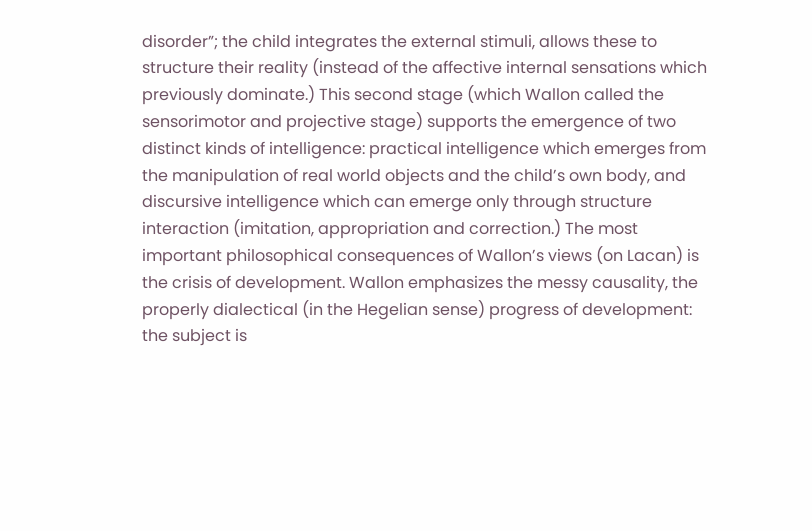disorder”; the child integrates the external stimuli, allows these to structure their reality (instead of the affective internal sensations which previously dominate.) This second stage (which Wallon called the sensorimotor and projective stage) supports the emergence of two distinct kinds of intelligence: practical intelligence which emerges from the manipulation of real world objects and the child’s own body, and discursive intelligence which can emerge only through structure interaction (imitation, appropriation and correction.) The most important philosophical consequences of Wallon’s views (on Lacan) is the crisis of development. Wallon emphasizes the messy causality, the properly dialectical (in the Hegelian sense) progress of development: the subject is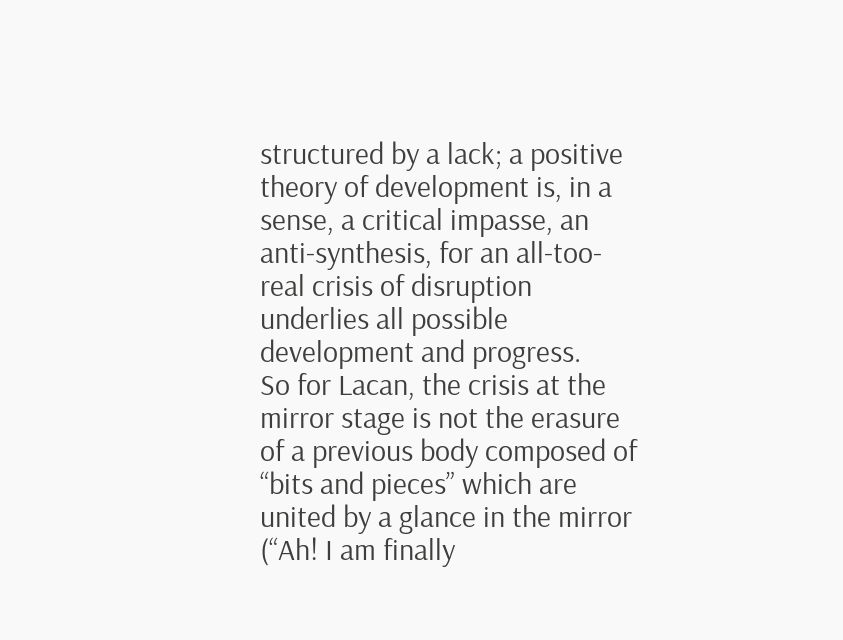structured by a lack; a positive theory of development is, in a sense, a critical impasse, an anti-synthesis, for an all-too-real crisis of disruption underlies all possible development and progress.
So for Lacan, the crisis at the mirror stage is not the erasure of a previous body composed of “bits and pieces” which are united by a glance in the mirror (“Ah! I am finally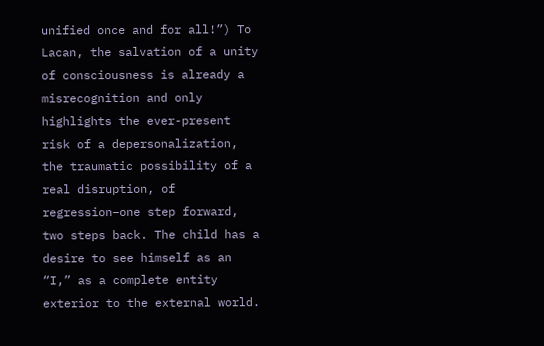unified once and for all!”) To Lacan, the salvation of a unity of consciousness is already a misrecognition and only highlights the ever-present risk of a depersonalization, the traumatic possibility of a real disruption, of regression–one step forward, two steps back. The child has a desire to see himself as an “I,” as a complete entity exterior to the external world.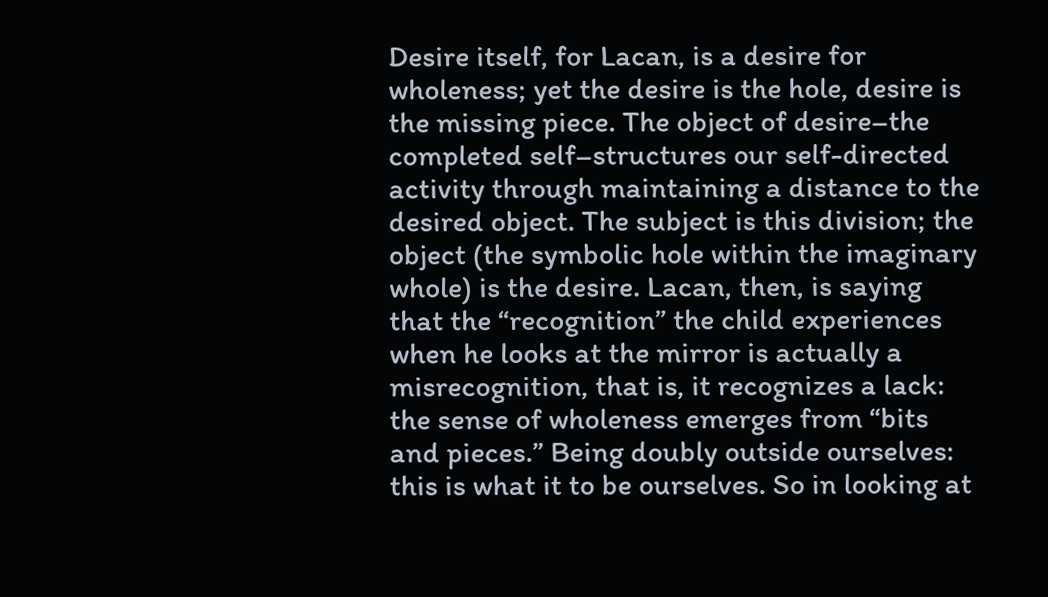Desire itself, for Lacan, is a desire for wholeness; yet the desire is the hole, desire is the missing piece. The object of desire–the completed self–structures our self-directed activity through maintaining a distance to the desired object. The subject is this division; the object (the symbolic hole within the imaginary whole) is the desire. Lacan, then, is saying that the “recognition” the child experiences when he looks at the mirror is actually a misrecognition, that is, it recognizes a lack: the sense of wholeness emerges from “bits and pieces.” Being doubly outside ourselves: this is what it to be ourselves. So in looking at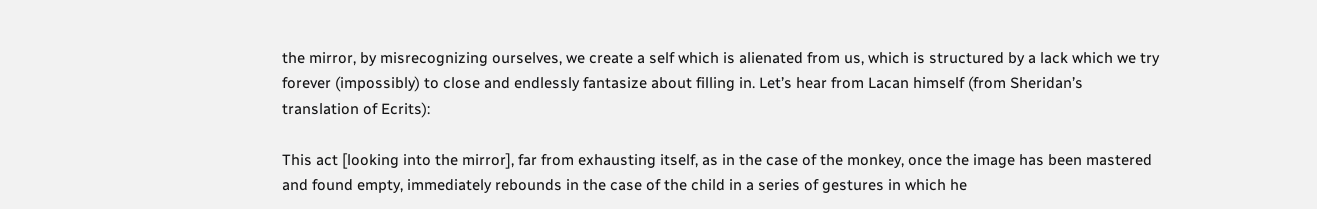the mirror, by misrecognizing ourselves, we create a self which is alienated from us, which is structured by a lack which we try forever (impossibly) to close and endlessly fantasize about filling in. Let’s hear from Lacan himself (from Sheridan’s translation of Ecrits):

This act [looking into the mirror], far from exhausting itself, as in the case of the monkey, once the image has been mastered and found empty, immediately rebounds in the case of the child in a series of gestures in which he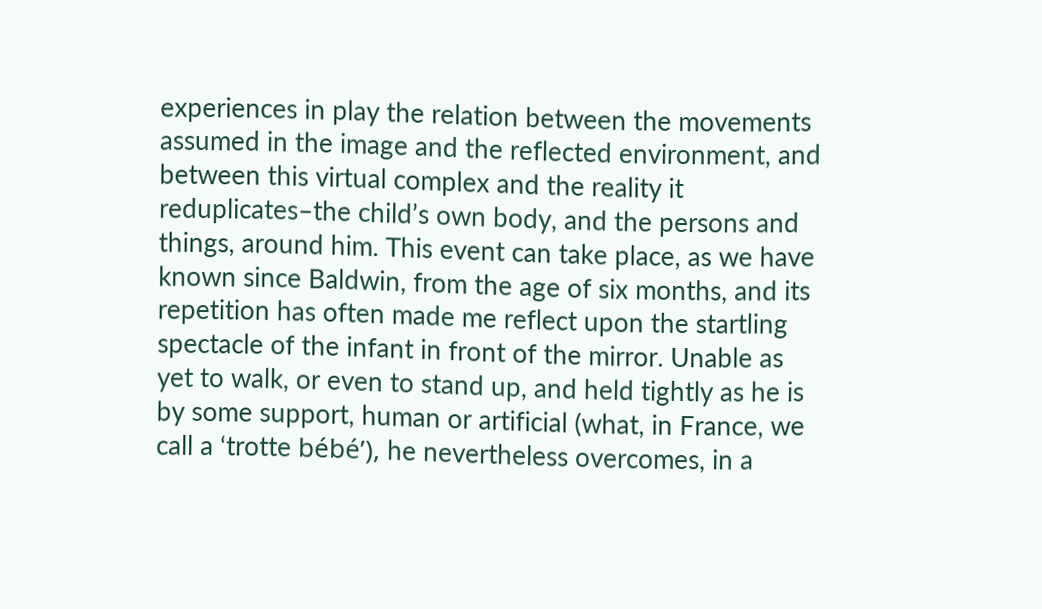experiences in play the relation between the movements assumed in the image and the reflected environment, and between this virtual complex and the reality it reduplicates–the child’s own body, and the persons and things, around him. This event can take place, as we have known since Baldwin, from the age of six months, and its repetition has often made me reflect upon the startling spectacle of the infant in front of the mirror. Unable as yet to walk, or even to stand up, and held tightly as he is by some support, human or artificial (what, in France, we call a ‘trotte bébé’), he nevertheless overcomes, in a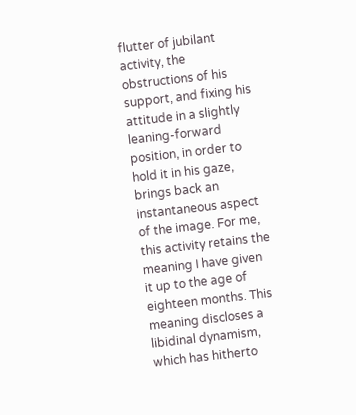flutter of jubilant activity, the obstructions of his support, and fixing his attitude in a slightly leaning-forward position, in order to hold it in his gaze, brings back an instantaneous aspect of the image. For me, this activity retains the meaning I have given it up to the age of eighteen months. This meaning discloses a libidinal dynamism, which has hitherto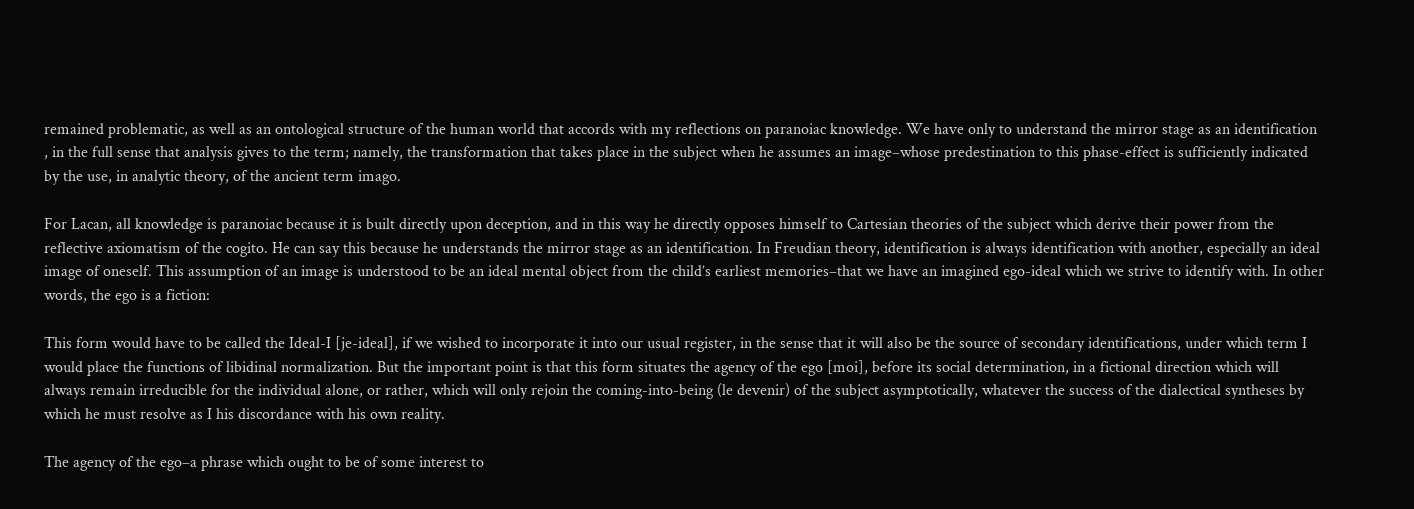remained problematic, as well as an ontological structure of the human world that accords with my reflections on paranoiac knowledge. We have only to understand the mirror stage as an identification , in the full sense that analysis gives to the term; namely, the transformation that takes place in the subject when he assumes an image–whose predestination to this phase-effect is sufficiently indicated by the use, in analytic theory, of the ancient term imago.

For Lacan, all knowledge is paranoiac because it is built directly upon deception, and in this way he directly opposes himself to Cartesian theories of the subject which derive their power from the reflective axiomatism of the cogito. He can say this because he understands the mirror stage as an identification. In Freudian theory, identification is always identification with another, especially an ideal image of oneself. This assumption of an image is understood to be an ideal mental object from the child’s earliest memories–that we have an imagined ego-ideal which we strive to identify with. In other words, the ego is a fiction:

This form would have to be called the Ideal-I [je-ideal], if we wished to incorporate it into our usual register, in the sense that it will also be the source of secondary identifications, under which term I would place the functions of libidinal normalization. But the important point is that this form situates the agency of the ego [moi], before its social determination, in a fictional direction which will always remain irreducible for the individual alone, or rather, which will only rejoin the coming-into-being (le devenir) of the subject asymptotically, whatever the success of the dialectical syntheses by which he must resolve as I his discordance with his own reality.

The agency of the ego–a phrase which ought to be of some interest to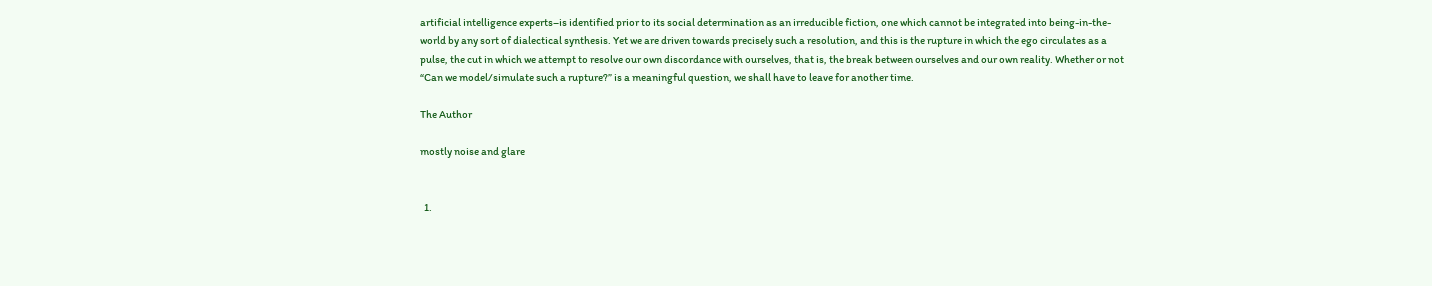artificial intelligence experts–is identified prior to its social determination as an irreducible fiction, one which cannot be integrated into being-in-the-world by any sort of dialectical synthesis. Yet we are driven towards precisely such a resolution, and this is the rupture in which the ego circulates as a pulse, the cut in which we attempt to resolve our own discordance with ourselves, that is, the break between ourselves and our own reality. Whether or not “Can we model/simulate such a rupture?” is a meaningful question, we shall have to leave for another time.

The Author

mostly noise and glare


  1.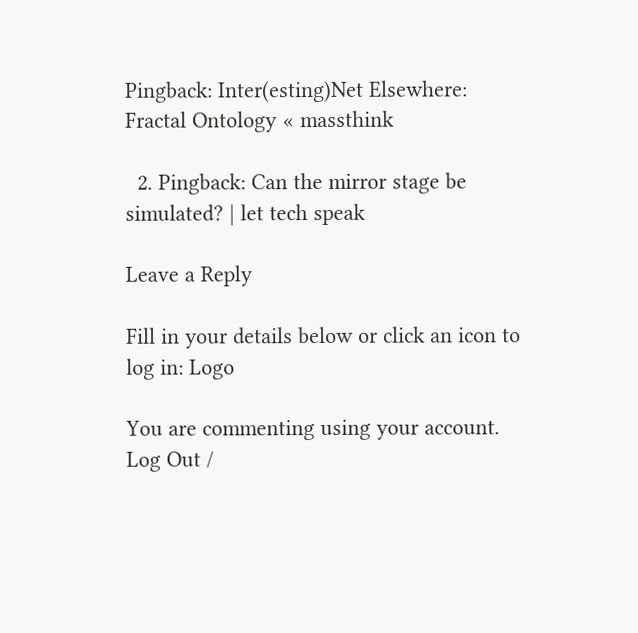Pingback: Inter(esting)Net Elsewhere: Fractal Ontology « massthink

  2. Pingback: Can the mirror stage be simulated? | let tech speak

Leave a Reply

Fill in your details below or click an icon to log in: Logo

You are commenting using your account. Log Out /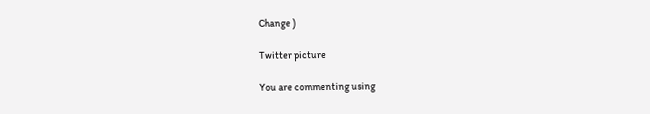Change )

Twitter picture

You are commenting using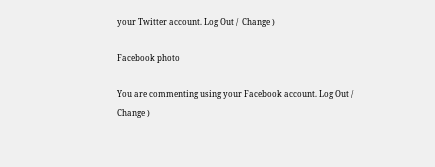your Twitter account. Log Out /  Change )

Facebook photo

You are commenting using your Facebook account. Log Out /  Change )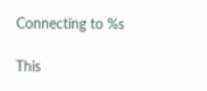Connecting to %s

This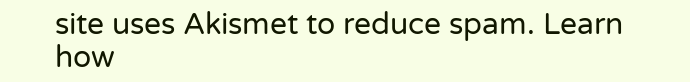site uses Akismet to reduce spam. Learn how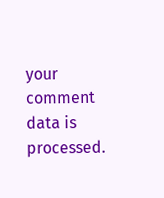your comment data is processed.